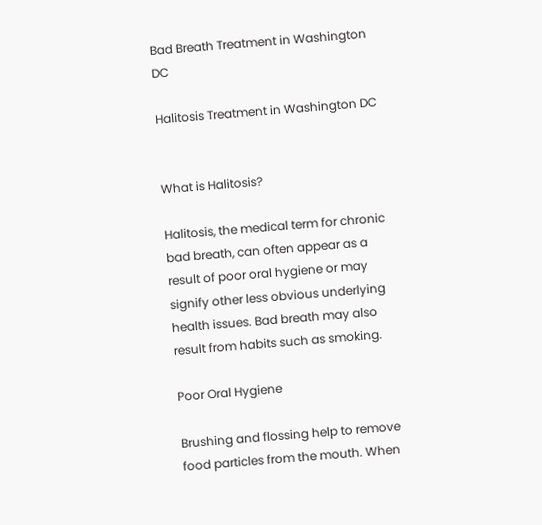Bad Breath Treatment in Washington DC

Halitosis Treatment in Washington DC


What is Halitosis?

Halitosis, the medical term for chronic bad breath, can often appear as a result of poor oral hygiene or may signify other less obvious underlying health issues. Bad breath may also result from habits such as smoking.

Poor Oral Hygiene

Brushing and flossing help to remove food particles from the mouth. When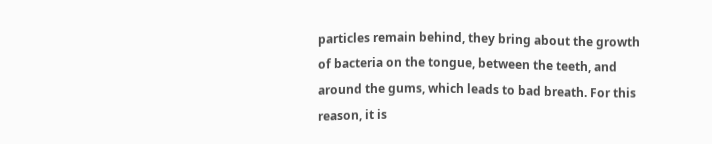particles remain behind, they bring about the growth of bacteria on the tongue, between the teeth, and around the gums, which leads to bad breath. For this reason, it is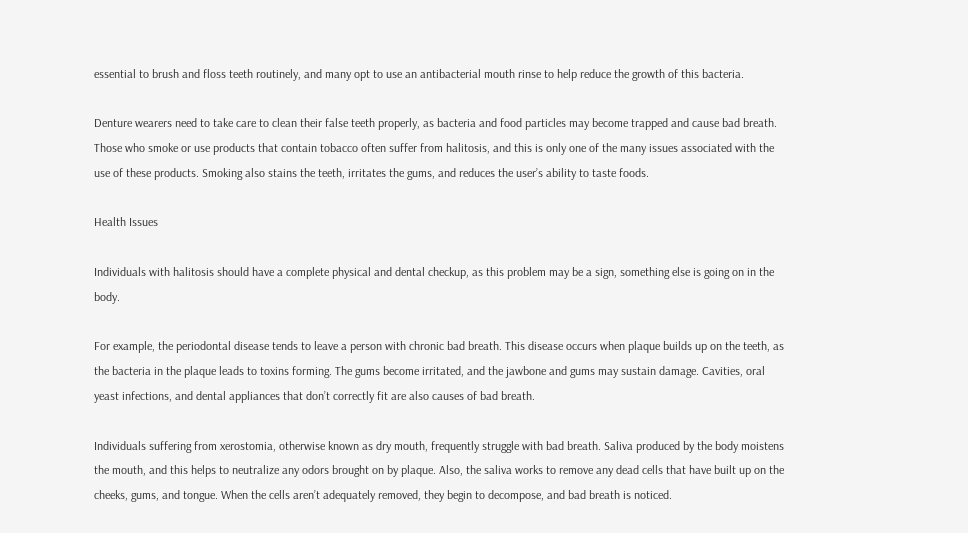essential to brush and floss teeth routinely, and many opt to use an antibacterial mouth rinse to help reduce the growth of this bacteria.

Denture wearers need to take care to clean their false teeth properly, as bacteria and food particles may become trapped and cause bad breath. Those who smoke or use products that contain tobacco often suffer from halitosis, and this is only one of the many issues associated with the use of these products. Smoking also stains the teeth, irritates the gums, and reduces the user’s ability to taste foods.

Health Issues

Individuals with halitosis should have a complete physical and dental checkup, as this problem may be a sign, something else is going on in the body.

For example, the periodontal disease tends to leave a person with chronic bad breath. This disease occurs when plaque builds up on the teeth, as the bacteria in the plaque leads to toxins forming. The gums become irritated, and the jawbone and gums may sustain damage. Cavities, oral yeast infections, and dental appliances that don’t correctly fit are also causes of bad breath.

Individuals suffering from xerostomia, otherwise known as dry mouth, frequently struggle with bad breath. Saliva produced by the body moistens the mouth, and this helps to neutralize any odors brought on by plaque. Also, the saliva works to remove any dead cells that have built up on the cheeks, gums, and tongue. When the cells aren’t adequately removed, they begin to decompose, and bad breath is noticed.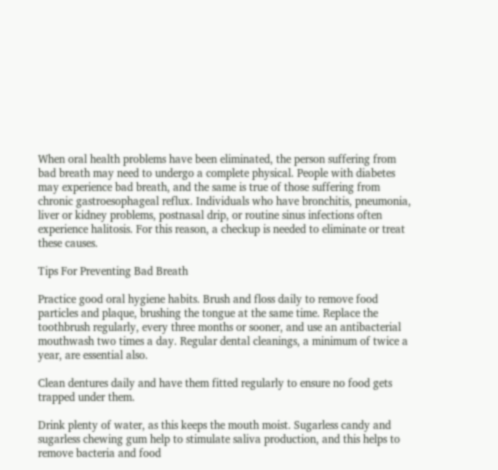When oral health problems have been eliminated, the person suffering from bad breath may need to undergo a complete physical. People with diabetes may experience bad breath, and the same is true of those suffering from chronic gastroesophageal reflux. Individuals who have bronchitis, pneumonia, liver or kidney problems, postnasal drip, or routine sinus infections often experience halitosis. For this reason, a checkup is needed to eliminate or treat these causes.

Tips For Preventing Bad Breath

Practice good oral hygiene habits. Brush and floss daily to remove food particles and plaque, brushing the tongue at the same time. Replace the toothbrush regularly, every three months or sooner, and use an antibacterial mouthwash two times a day. Regular dental cleanings, a minimum of twice a year, are essential also.

Clean dentures daily and have them fitted regularly to ensure no food gets trapped under them.

Drink plenty of water, as this keeps the mouth moist. Sugarless candy and sugarless chewing gum help to stimulate saliva production, and this helps to remove bacteria and food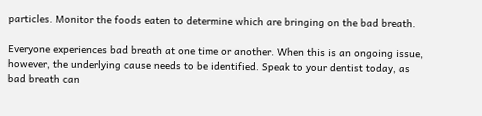particles. Monitor the foods eaten to determine which are bringing on the bad breath.

Everyone experiences bad breath at one time or another. When this is an ongoing issue, however, the underlying cause needs to be identified. Speak to your dentist today, as bad breath can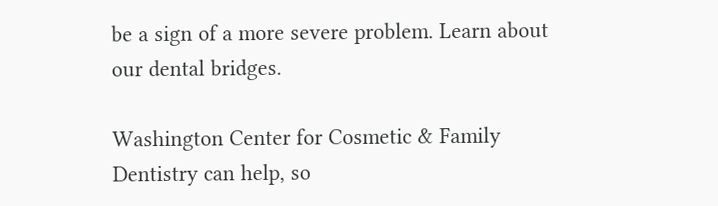be a sign of a more severe problem. Learn about our dental bridges.

Washington Center for Cosmetic & Family Dentistry can help, so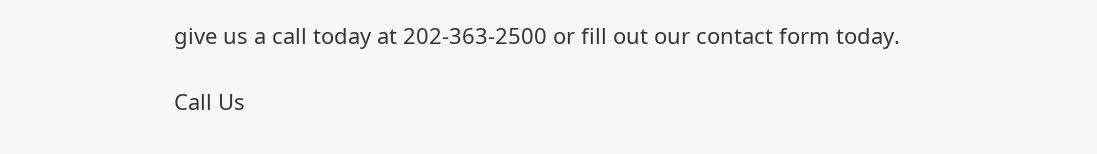give us a call today at 202-363-2500 or fill out our contact form today.

Call Us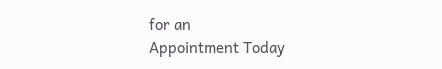for an
Appointment Today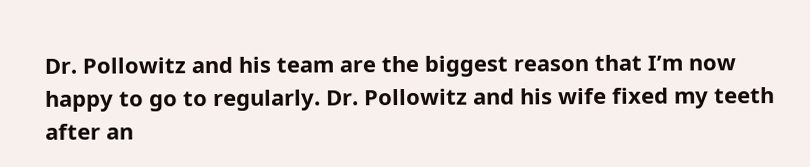Dr. Pollowitz and his team are the biggest reason that I’m now happy to go to regularly. Dr. Pollowitz and his wife fixed my teeth after an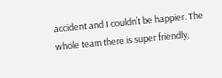accident and I couldn’t be happier. The whole team there is super friendly,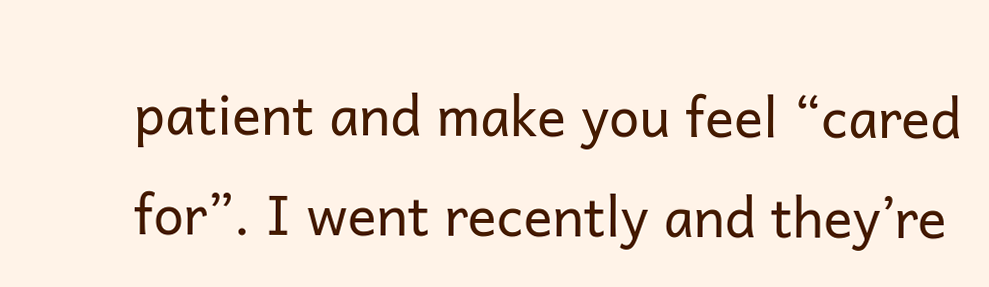patient and make you feel “cared for”. I went recently and they’re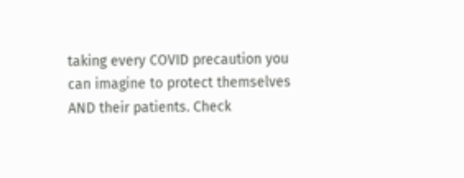taking every COVID precaution you can imagine to protect themselves AND their patients. Check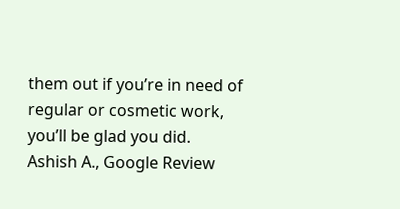them out if you’re in need of regular or cosmetic work, you’ll be glad you did.
Ashish A., Google Review